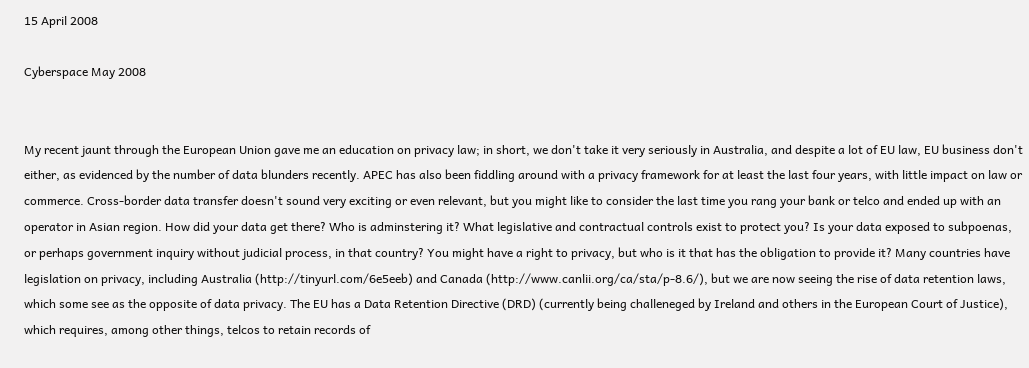15 April 2008

Cyberspace May 2008


My recent jaunt through the European Union gave me an education on privacy law; in short, we don't take it very seriously in Australia, and despite a lot of EU law, EU business don't either, as evidenced by the number of data blunders recently. APEC has also been fiddling around with a privacy framework for at least the last four years, with little impact on law or commerce. Cross-border data transfer doesn't sound very exciting or even relevant, but you might like to consider the last time you rang your bank or telco and ended up with an operator in Asian region. How did your data get there? Who is adminstering it? What legislative and contractual controls exist to protect you? Is your data exposed to subpoenas, or perhaps government inquiry without judicial process, in that country? You might have a right to privacy, but who is it that has the obligation to provide it? Many countries have legislation on privacy, including Australia (http://tinyurl.com/6e5eeb) and Canada (http://www.canlii.org/ca/sta/p-8.6/), but we are now seeing the rise of data retention laws, which some see as the opposite of data privacy. The EU has a Data Retention Directive (DRD) (currently being challeneged by Ireland and others in the European Court of Justice), which requires, among other things, telcos to retain records of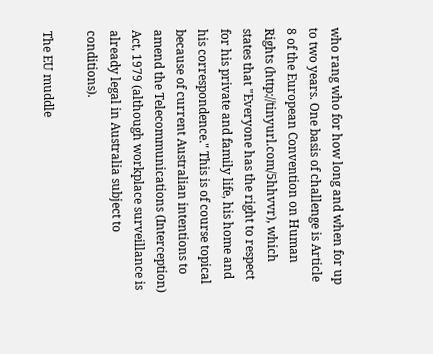who rang who for how long and when for up to two years. One basis of challenge is Article 8 of the European Convention on Human Rights (http://tinyurl.com/5hhvvr), which states that "Everyone has the right to respect for his private and family life, his home and his correspondence." This is of course topical because of current Australian intentions to amend the Telecommunications (Interception) Act, 1979 (although workplace surveillance is already legal in Australia subject to conditions).

The EU muddle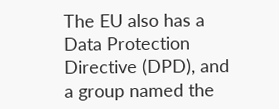The EU also has a Data Protection Directive (DPD), and a group named the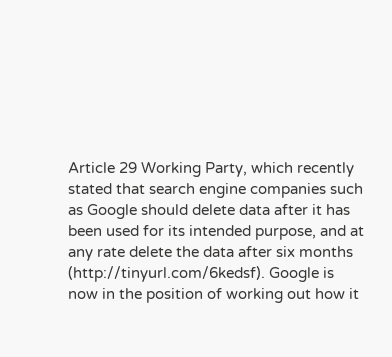Article 29 Working Party, which recently stated that search engine companies such as Google should delete data after it has been used for its intended purpose, and at any rate delete the data after six months (http://tinyurl.com/6kedsf). Google is now in the position of working out how it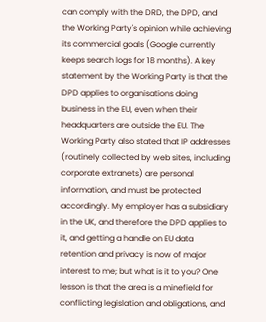can comply with the DRD, the DPD, and the Working Party's opinion while achieving its commercial goals (Google currently keeps search logs for 18 months). A key statement by the Working Party is that the DPD applies to organisations doing business in the EU, even when their headquarters are outside the EU. The Working Party also stated that IP addresses (routinely collected by web sites, including corporate extranets) are personal information, and must be protected accordingly. My employer has a subsidiary in the UK, and therefore the DPD applies to it, and getting a handle on EU data retention and privacy is now of major interest to me; but what is it to you? One lesson is that the area is a minefield for conflicting legislation and obligations, and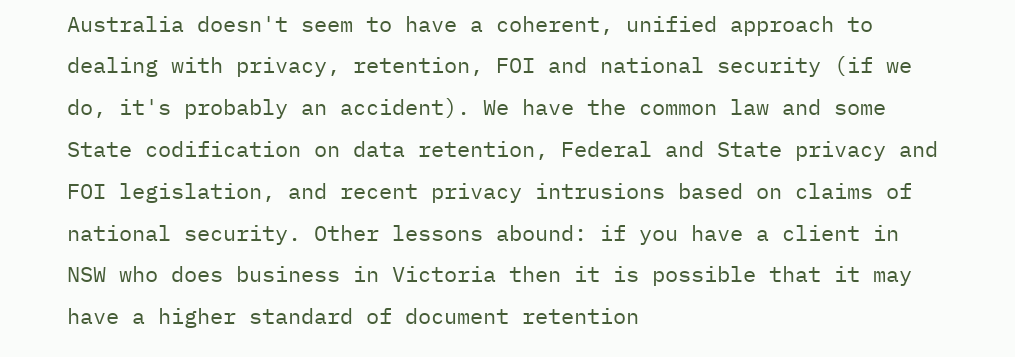Australia doesn't seem to have a coherent, unified approach to dealing with privacy, retention, FOI and national security (if we do, it's probably an accident). We have the common law and some State codification on data retention, Federal and State privacy and FOI legislation, and recent privacy intrusions based on claims of national security. Other lessons abound: if you have a client in NSW who does business in Victoria then it is possible that it may have a higher standard of document retention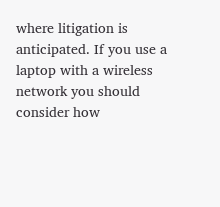where litigation is anticipated. If you use a laptop with a wireless network you should consider how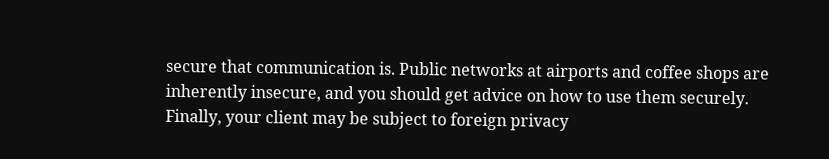secure that communication is. Public networks at airports and coffee shops are inherently insecure, and you should get advice on how to use them securely. Finally, your client may be subject to foreign privacy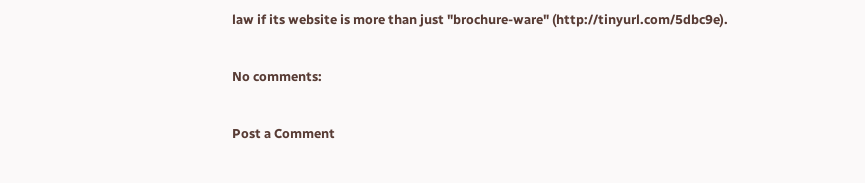law if its website is more than just "brochure-ware" (http://tinyurl.com/5dbc9e).

No comments:

Post a Comment